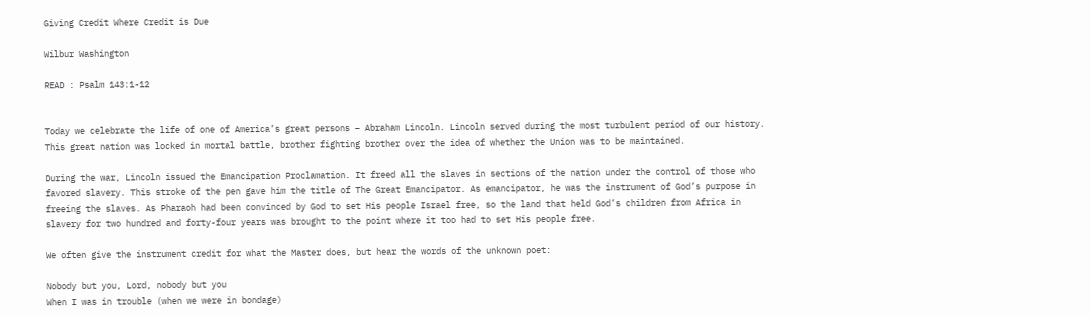Giving Credit Where Credit is Due

Wilbur Washington

READ : Psalm 143:1-12


Today we celebrate the life of one of America’s great persons – Abraham Lincoln. Lincoln served during the most turbulent period of our history. This great nation was locked in mortal battle, brother fighting brother over the idea of whether the Union was to be maintained.

During the war, Lincoln issued the Emancipation Proclamation. It freed all the slaves in sections of the nation under the control of those who favored slavery. This stroke of the pen gave him the title of The Great Emancipator. As emancipator, he was the instrument of God’s purpose in freeing the slaves. As Pharaoh had been convinced by God to set His people Israel free, so the land that held God’s children from Africa in slavery for two hundred and forty-four years was brought to the point where it too had to set His people free.

We often give the instrument credit for what the Master does, but hear the words of the unknown poet:

Nobody but you, Lord, nobody but you
When I was in trouble (when we were in bondage)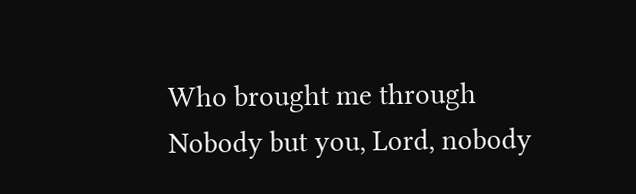Who brought me through
Nobody but you, Lord, nobody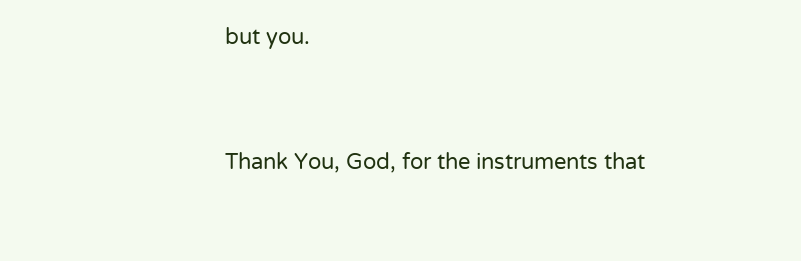but you.


Thank You, God, for the instruments that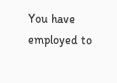You have employed to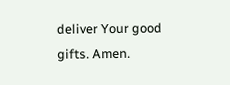deliver Your good gifts. Amen.